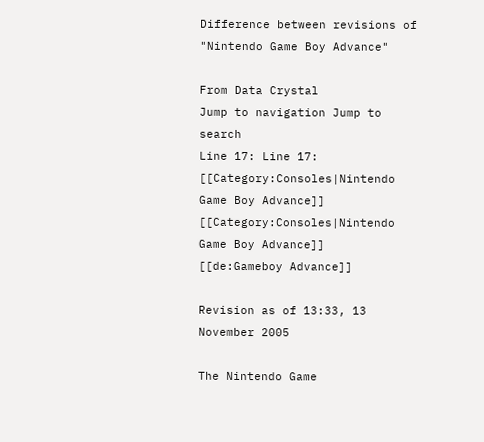Difference between revisions of "Nintendo Game Boy Advance"

From Data Crystal
Jump to navigation Jump to search
Line 17: Line 17:
[[Category:Consoles|Nintendo Game Boy Advance]]
[[Category:Consoles|Nintendo Game Boy Advance]]
[[de:Gameboy Advance]]

Revision as of 13:33, 13 November 2005

The Nintendo Game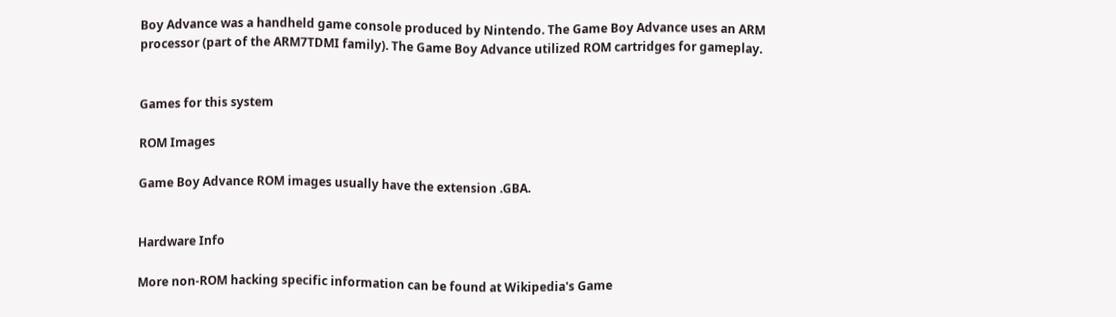Boy Advance was a handheld game console produced by Nintendo. The Game Boy Advance uses an ARM processor (part of the ARM7TDMI family). The Game Boy Advance utilized ROM cartridges for gameplay.


Games for this system

ROM Images

Game Boy Advance ROM images usually have the extension .GBA.


Hardware Info

More non-ROM hacking specific information can be found at Wikipedia's Game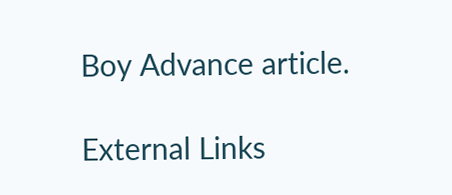Boy Advance article.

External Links